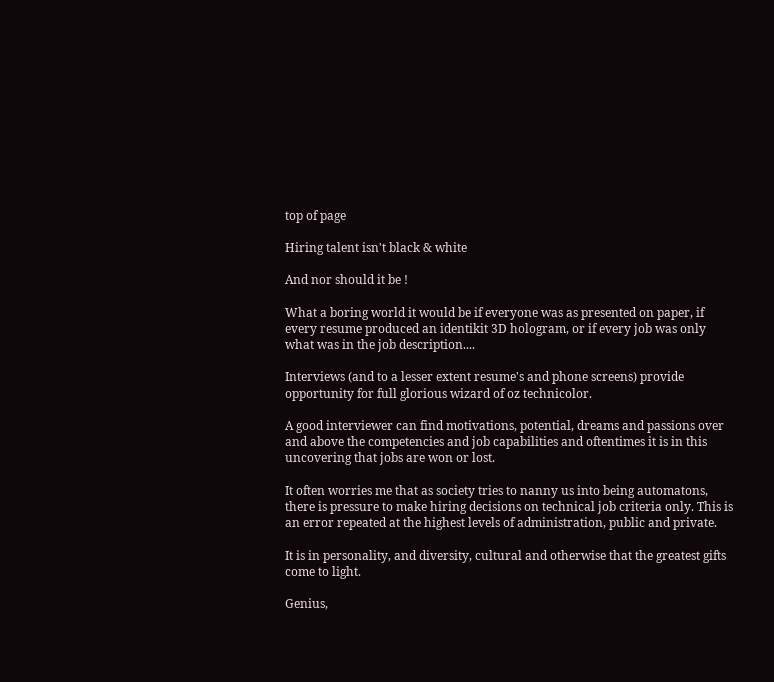top of page

Hiring talent isn't black & white

And nor should it be !

What a boring world it would be if everyone was as presented on paper, if every resume produced an identikit 3D hologram, or if every job was only what was in the job description....

Interviews (and to a lesser extent resume's and phone screens) provide opportunity for full glorious wizard of oz technicolor.

A good interviewer can find motivations, potential, dreams and passions over and above the competencies and job capabilities and oftentimes it is in this uncovering that jobs are won or lost.

It often worries me that as society tries to nanny us into being automatons, there is pressure to make hiring decisions on technical job criteria only. This is an error repeated at the highest levels of administration, public and private.

It is in personality, and diversity, cultural and otherwise that the greatest gifts come to light.

Genius,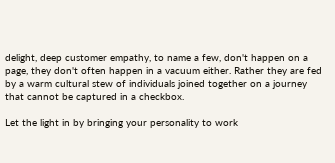delight, deep customer empathy, to name a few, don't happen on a page, they don't often happen in a vacuum either. Rather they are fed by a warm cultural stew of individuals joined together on a journey that cannot be captured in a checkbox.

Let the light in by bringing your personality to work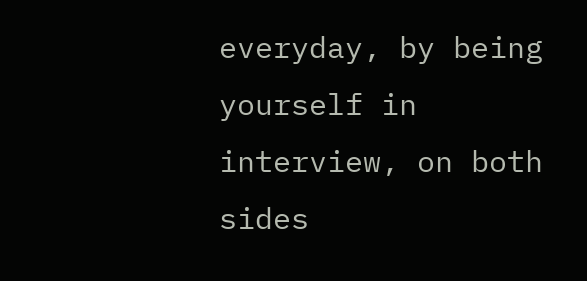everyday, by being yourself in interview, on both sides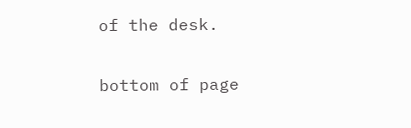of the desk.

bottom of page